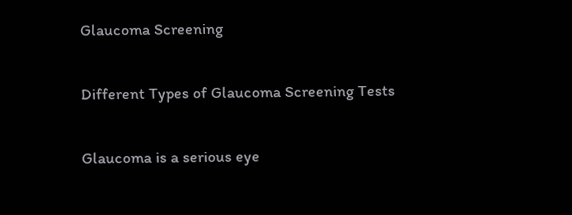Glaucoma Screening

Different Types of Glaucoma Screening Tests

Glaucoma is a serious eye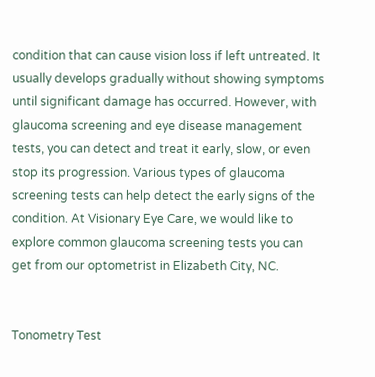condition that can cause vision loss if left untreated. It usually develops gradually without showing symptoms until significant damage has occurred. However, with glaucoma screening and eye disease management tests, you can detect and treat it early, slow, or even stop its progression. Various types of glaucoma screening tests can help detect the early signs of the condition. At Visionary Eye Care, we would like to explore common glaucoma screening tests you can get from our optometrist in Elizabeth City, NC.


Tonometry Test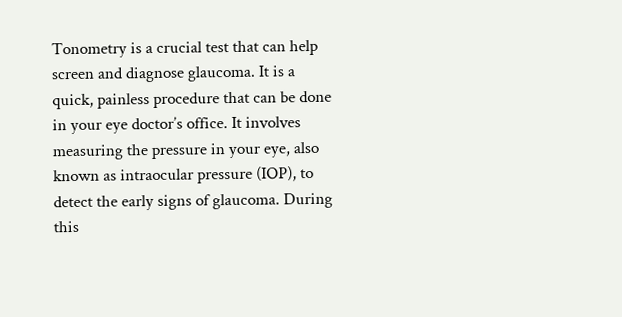Tonometry is a crucial test that can help screen and diagnose glaucoma. It is a quick, painless procedure that can be done in your eye doctor’s office. It involves measuring the pressure in your eye, also known as intraocular pressure (IOP), to detect the early signs of glaucoma. During this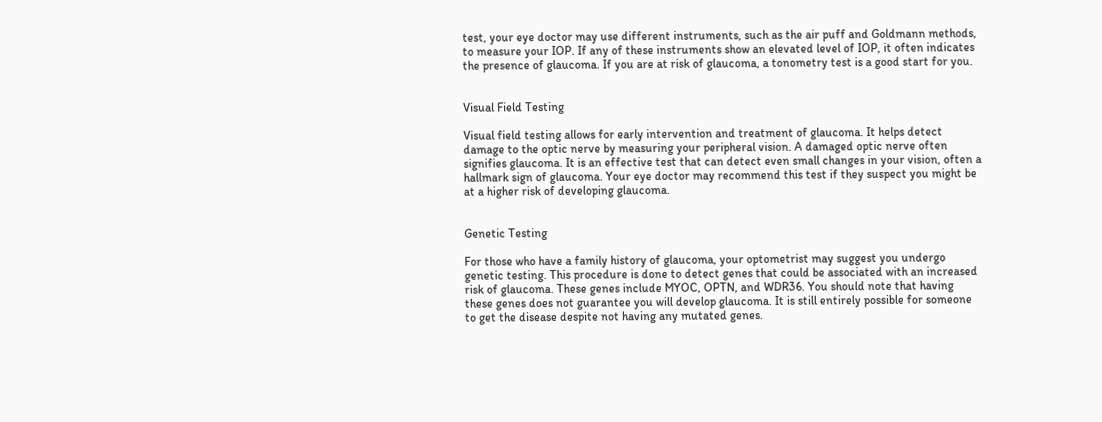test, your eye doctor may use different instruments, such as the air puff and Goldmann methods, to measure your IOP. If any of these instruments show an elevated level of IOP, it often indicates the presence of glaucoma. If you are at risk of glaucoma, a tonometry test is a good start for you.


Visual Field Testing

Visual field testing allows for early intervention and treatment of glaucoma. It helps detect damage to the optic nerve by measuring your peripheral vision. A damaged optic nerve often signifies glaucoma. It is an effective test that can detect even small changes in your vision, often a hallmark sign of glaucoma. Your eye doctor may recommend this test if they suspect you might be at a higher risk of developing glaucoma.


Genetic Testing

For those who have a family history of glaucoma, your optometrist may suggest you undergo genetic testing. This procedure is done to detect genes that could be associated with an increased risk of glaucoma. These genes include MYOC, OPTN, and WDR36. You should note that having these genes does not guarantee you will develop glaucoma. It is still entirely possible for someone to get the disease despite not having any mutated genes.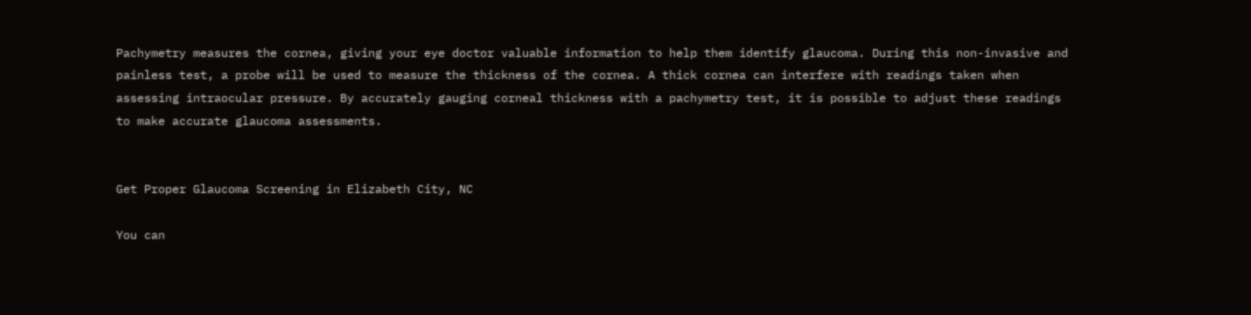Pachymetry measures the cornea, giving your eye doctor valuable information to help them identify glaucoma. During this non-invasive and painless test, a probe will be used to measure the thickness of the cornea. A thick cornea can interfere with readings taken when assessing intraocular pressure. By accurately gauging corneal thickness with a pachymetry test, it is possible to adjust these readings to make accurate glaucoma assessments.


Get Proper Glaucoma Screening in Elizabeth City, NC

You can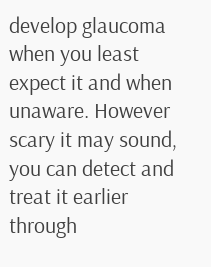develop glaucoma when you least expect it and when unaware. However scary it may sound, you can detect and treat it earlier through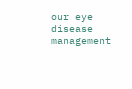our eye disease management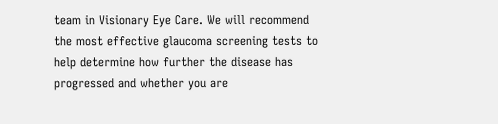team in Visionary Eye Care. We will recommend the most effective glaucoma screening tests to help determine how further the disease has progressed and whether you are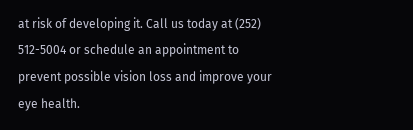at risk of developing it. Call us today at (252) 512-5004 or schedule an appointment to prevent possible vision loss and improve your eye health.